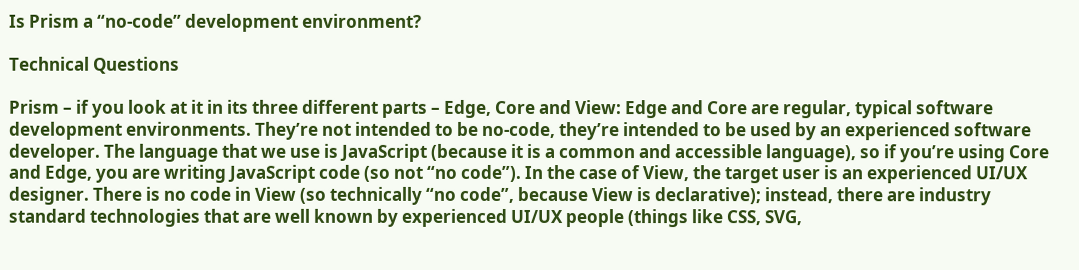Is Prism a “no-code” development environment?

Technical Questions

Prism – if you look at it in its three different parts – Edge, Core and View: Edge and Core are regular, typical software development environments. They’re not intended to be no-code, they’re intended to be used by an experienced software developer. The language that we use is JavaScript (because it is a common and accessible language), so if you’re using Core and Edge, you are writing JavaScript code (so not “no code”). In the case of View, the target user is an experienced UI/UX designer. There is no code in View (so technically “no code”, because View is declarative); instead, there are industry standard technologies that are well known by experienced UI/UX people (things like CSS, SVG,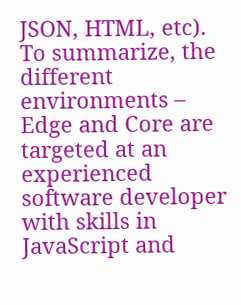JSON, HTML, etc). To summarize, the different environments – Edge and Core are targeted at an experienced software developer with skills in JavaScript and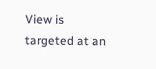View is targeted at an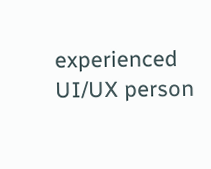experienced UI/UX person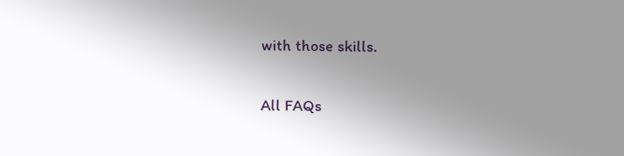with those skills.

All FAQs